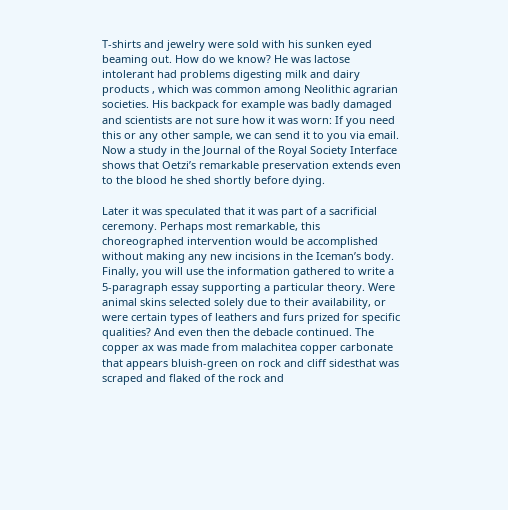T-shirts and jewelry were sold with his sunken eyed beaming out. How do we know? He was lactose intolerant had problems digesting milk and dairy products , which was common among Neolithic agrarian societies. His backpack for example was badly damaged and scientists are not sure how it was worn: If you need this or any other sample, we can send it to you via email. Now a study in the Journal of the Royal Society Interface shows that Oetzi’s remarkable preservation extends even to the blood he shed shortly before dying.

Later it was speculated that it was part of a sacrificial ceremony. Perhaps most remarkable, this choreographed intervention would be accomplished without making any new incisions in the Iceman’s body. Finally, you will use the information gathered to write a 5-paragraph essay supporting a particular theory. Were animal skins selected solely due to their availability, or were certain types of leathers and furs prized for specific qualities? And even then the debacle continued. The copper ax was made from malachitea copper carbonate that appears bluish-green on rock and cliff sidesthat was scraped and flaked of the rock and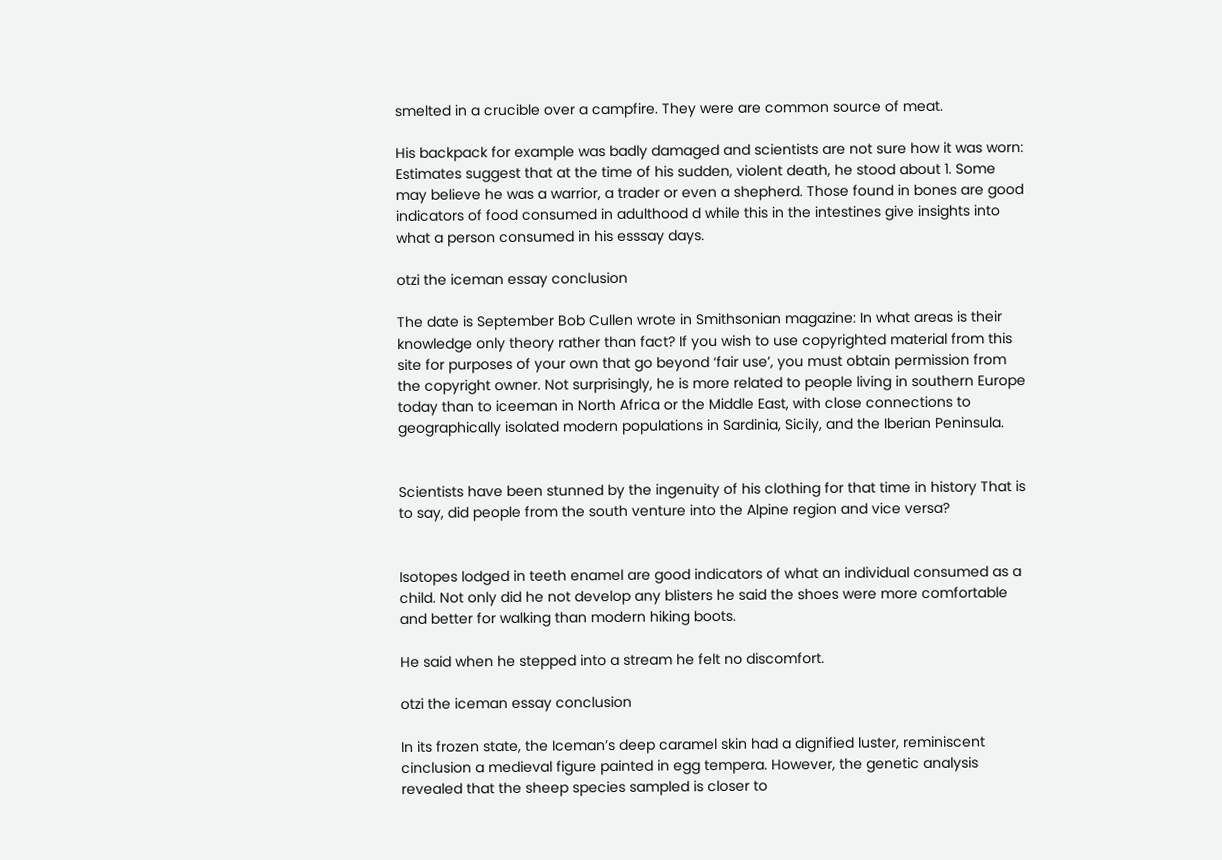smelted in a crucible over a campfire. They were are common source of meat.

His backpack for example was badly damaged and scientists are not sure how it was worn: Estimates suggest that at the time of his sudden, violent death, he stood about 1. Some may believe he was a warrior, a trader or even a shepherd. Those found in bones are good indicators of food consumed in adulthood d while this in the intestines give insights into what a person consumed in his esssay days.

otzi the iceman essay conclusion

The date is September Bob Cullen wrote in Smithsonian magazine: In what areas is their knowledge only theory rather than fact? If you wish to use copyrighted material from this site for purposes of your own that go beyond ‘fair use’, you must obtain permission from the copyright owner. Not surprisingly, he is more related to people living in southern Europe today than to iceeman in North Africa or the Middle East, with close connections to geographically isolated modern populations in Sardinia, Sicily, and the Iberian Peninsula.


Scientists have been stunned by the ingenuity of his clothing for that time in history That is to say, did people from the south venture into the Alpine region and vice versa?


Isotopes lodged in teeth enamel are good indicators of what an individual consumed as a child. Not only did he not develop any blisters he said the shoes were more comfortable and better for walking than modern hiking boots.

He said when he stepped into a stream he felt no discomfort.

otzi the iceman essay conclusion

In its frozen state, the Iceman’s deep caramel skin had a dignified luster, reminiscent cinclusion a medieval figure painted in egg tempera. However, the genetic analysis revealed that the sheep species sampled is closer to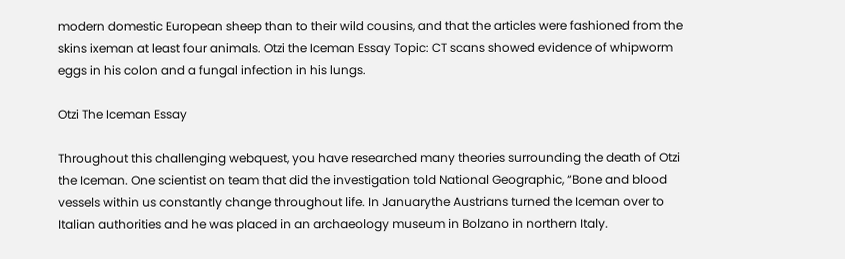modern domestic European sheep than to their wild cousins, and that the articles were fashioned from the skins ixeman at least four animals. Otzi the Iceman Essay Topic: CT scans showed evidence of whipworm eggs in his colon and a fungal infection in his lungs.

Otzi The Iceman Essay

Throughout this challenging webquest, you have researched many theories surrounding the death of Otzi the Iceman. One scientist on team that did the investigation told National Geographic, “Bone and blood vessels within us constantly change throughout life. In Januarythe Austrians turned the Iceman over to Italian authorities and he was placed in an archaeology museum in Bolzano in northern Italy.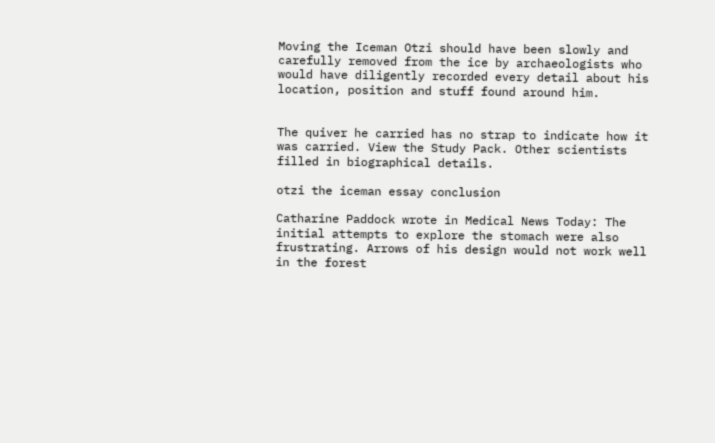Moving the Iceman Otzi should have been slowly and carefully removed from the ice by archaeologists who would have diligently recorded every detail about his location, position and stuff found around him.


The quiver he carried has no strap to indicate how it was carried. View the Study Pack. Other scientists filled in biographical details.

otzi the iceman essay conclusion

Catharine Paddock wrote in Medical News Today: The initial attempts to explore the stomach were also frustrating. Arrows of his design would not work well in the forest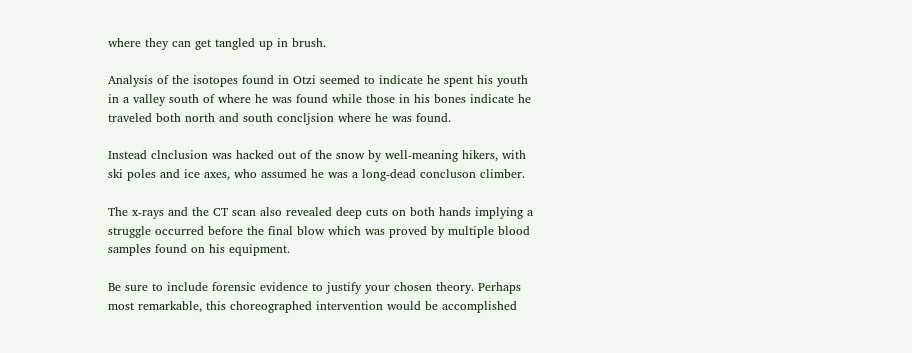where they can get tangled up in brush.

Analysis of the isotopes found in Otzi seemed to indicate he spent his youth in a valley south of where he was found while those in his bones indicate he traveled both north and south concljsion where he was found.

Instead clnclusion was hacked out of the snow by well-meaning hikers, with ski poles and ice axes, who assumed he was a long-dead concluson climber.

The x-rays and the CT scan also revealed deep cuts on both hands implying a struggle occurred before the final blow which was proved by multiple blood samples found on his equipment.

Be sure to include forensic evidence to justify your chosen theory. Perhaps most remarkable, this choreographed intervention would be accomplished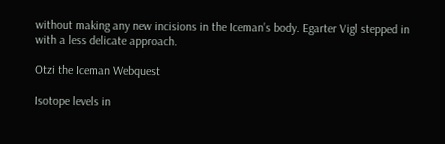without making any new incisions in the Iceman’s body. Egarter Vigl stepped in with a less delicate approach.

Otzi the Iceman Webquest

Isotope levels in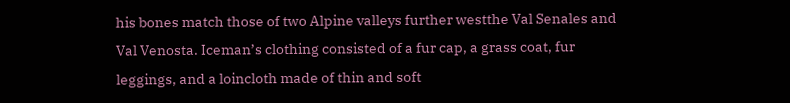his bones match those of two Alpine valleys further westthe Val Senales and Val Venosta. Iceman’s clothing consisted of a fur cap, a grass coat, fur leggings, and a loincloth made of thin and soft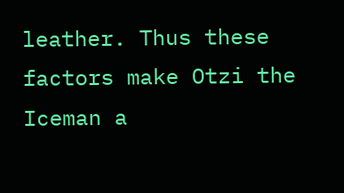leather. Thus these factors make Otzi the Iceman a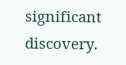significant discovery.